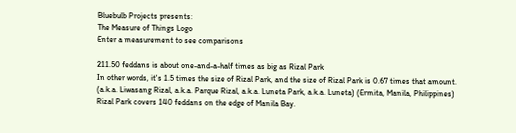Bluebulb Projects presents:
The Measure of Things Logo
Enter a measurement to see comparisons

211.50 feddans is about one-and-a-half times as big as Rizal Park
In other words, it's 1.5 times the size of Rizal Park, and the size of Rizal Park is 0.67 times that amount.
(a.k.a. Liwasang Rizal, a.k.a. Parque Rizal, a.k.a. Luneta Park, a.k.a. Luneta) (Ermita, Manila, Philippines)
Rizal Park covers 140 feddans on the edge of Manila Bay.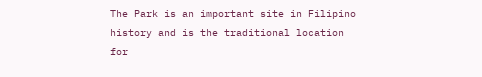The Park is an important site in Filipino history and is the traditional location for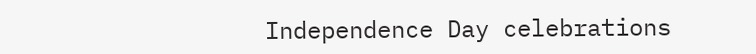Independence Day celebrations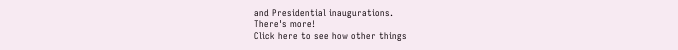and Presidential inaugurations.
There's more!
Click here to see how other things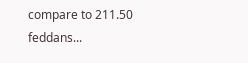compare to 211.50 feddans...